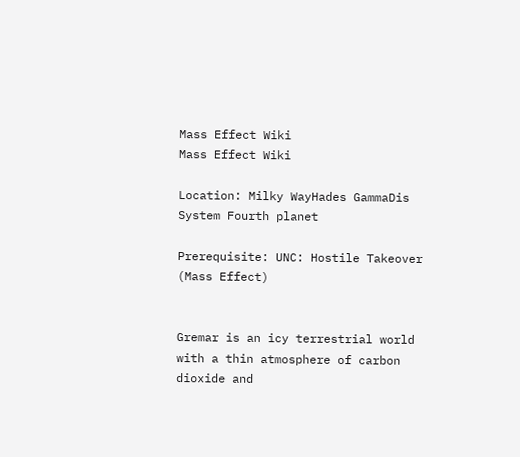Mass Effect Wiki
Mass Effect Wiki

Location: Milky WayHades GammaDis System Fourth planet

Prerequisite: UNC: Hostile Takeover (Mass Effect)


Gremar is an icy terrestrial world with a thin atmosphere of carbon dioxide and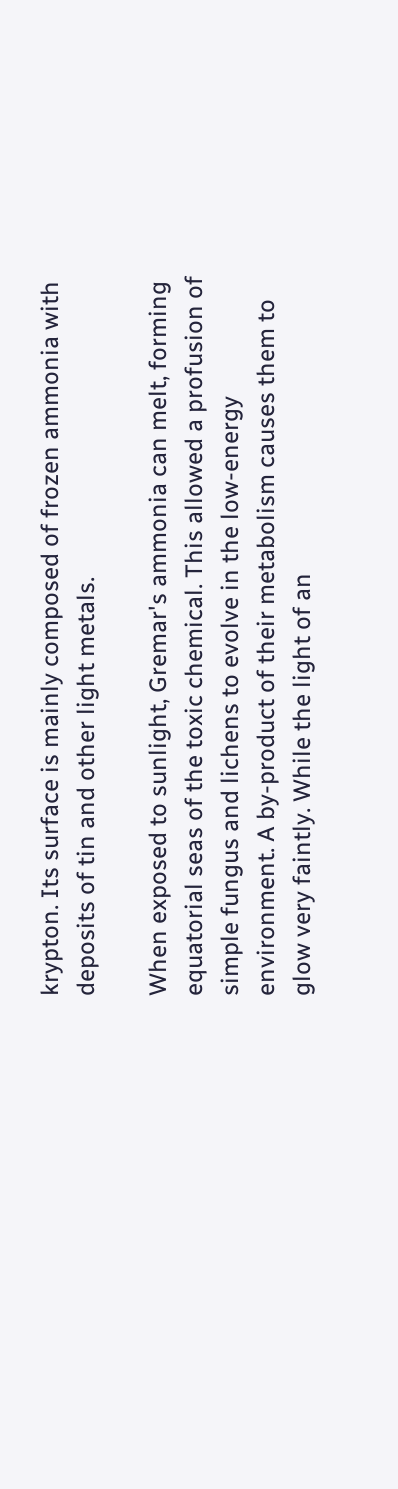krypton. Its surface is mainly composed of frozen ammonia with deposits of tin and other light metals.

When exposed to sunlight, Gremar's ammonia can melt, forming equatorial seas of the toxic chemical. This allowed a profusion of simple fungus and lichens to evolve in the low-energy environment. A by-product of their metabolism causes them to glow very faintly. While the light of an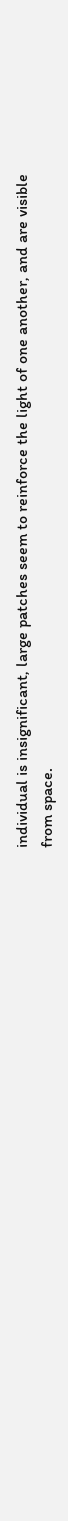individual is insignificant, large patches seem to reinforce the light of one another, and are visible from space.